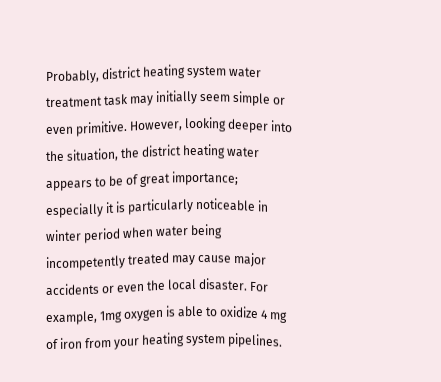Probably, district heating system water treatment task may initially seem simple or even primitive. However, looking deeper into the situation, the district heating water appears to be of great importance; especially it is particularly noticeable in winter period when water being incompetently treated may cause major accidents or even the local disaster. For example, 1mg oxygen is able to oxidize 4 mg of iron from your heating system pipelines.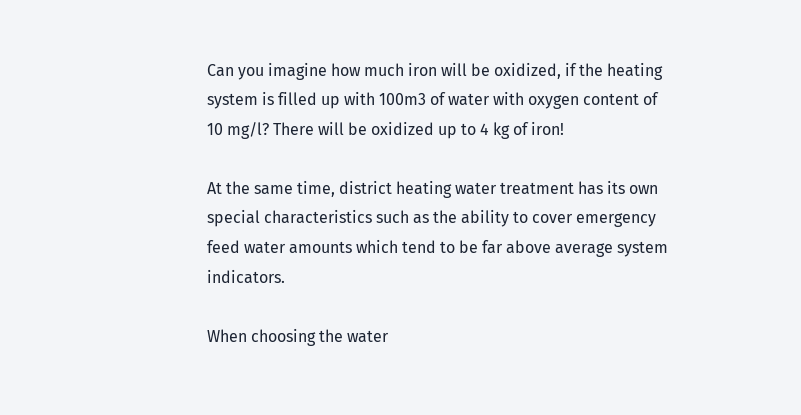Can you imagine how much iron will be oxidized, if the heating system is filled up with 100m3 of water with oxygen content of 10 mg/l? There will be oxidized up to 4 kg of iron!

At the same time, district heating water treatment has its own special characteristics such as the ability to cover emergency feed water amounts which tend to be far above average system indicators.

When choosing the water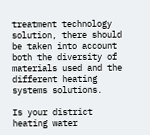treatment technology solution, there should be taken into account both the diversity of materials used and the different heating systems solutions.

Is your district heating water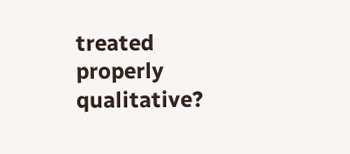treated properly qualitative?